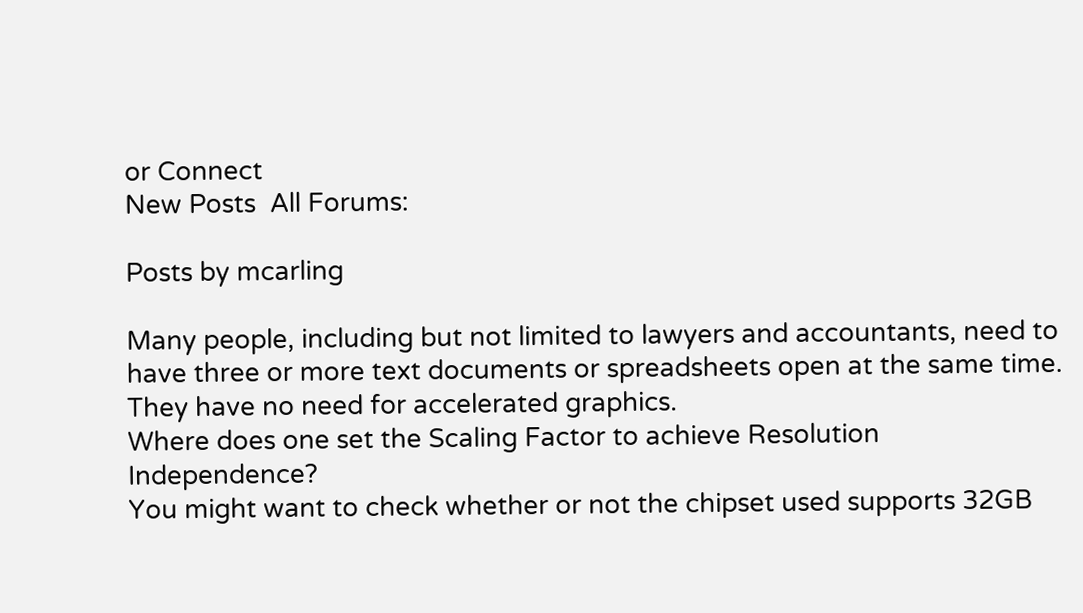or Connect
New Posts  All Forums:

Posts by mcarling

Many people, including but not limited to lawyers and accountants, need to have three or more text documents or spreadsheets open at the same time. They have no need for accelerated graphics.
Where does one set the Scaling Factor to achieve Resolution Independence?
You might want to check whether or not the chipset used supports 32GB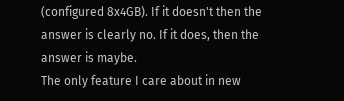(configured 8x4GB). If it doesn't then the answer is clearly no. If it does, then the answer is maybe.
The only feature I care about in new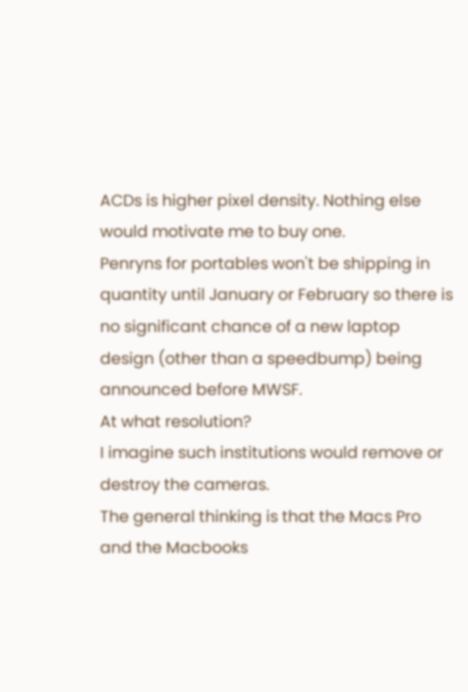ACDs is higher pixel density. Nothing else would motivate me to buy one.
Penryns for portables won't be shipping in quantity until January or February so there is no significant chance of a new laptop design (other than a speedbump) being announced before MWSF.
At what resolution?
I imagine such institutions would remove or destroy the cameras.
The general thinking is that the Macs Pro and the Macbooks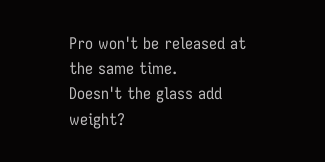Pro won't be released at the same time.
Doesn't the glass add weight?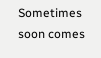Sometimes soon comes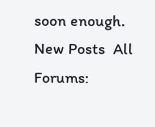soon enough.
New Posts  All Forums: